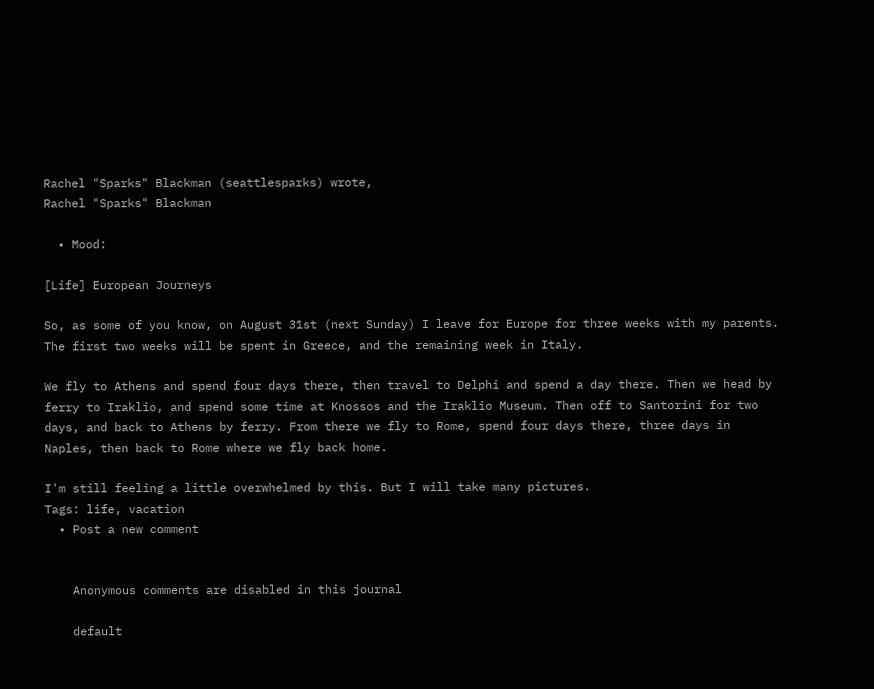Rachel "Sparks" Blackman (seattlesparks) wrote,
Rachel "Sparks" Blackman

  • Mood:

[Life] European Journeys

So, as some of you know, on August 31st (next Sunday) I leave for Europe for three weeks with my parents. The first two weeks will be spent in Greece, and the remaining week in Italy.

We fly to Athens and spend four days there, then travel to Delphi and spend a day there. Then we head by ferry to Iraklio, and spend some time at Knossos and the Iraklio Museum. Then off to Santorini for two days, and back to Athens by ferry. From there we fly to Rome, spend four days there, three days in Naples, then back to Rome where we fly back home.

I'm still feeling a little overwhelmed by this. But I will take many pictures.
Tags: life, vacation
  • Post a new comment


    Anonymous comments are disabled in this journal

    default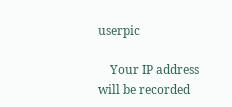userpic

    Your IP address will be recorded